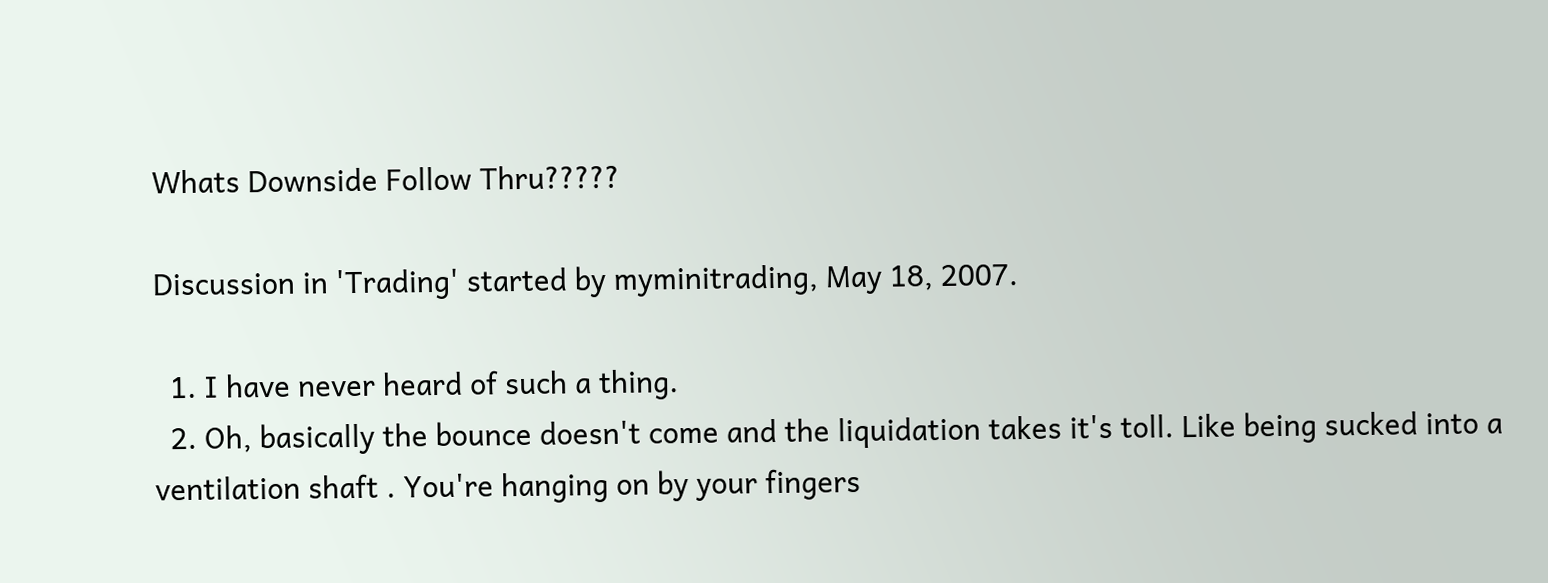Whats Downside Follow Thru?????

Discussion in 'Trading' started by myminitrading, May 18, 2007.

  1. I have never heard of such a thing.
  2. Oh, basically the bounce doesn't come and the liquidation takes it's toll. Like being sucked into a ventilation shaft . You're hanging on by your fingers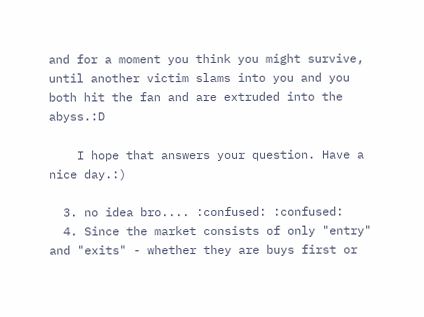and for a moment you think you might survive, until another victim slams into you and you both hit the fan and are extruded into the abyss.:D

    I hope that answers your question. Have a nice day.:)

  3. no idea bro.... :confused: :confused:
  4. Since the market consists of only "entry" and "exits" - whether they are buys first or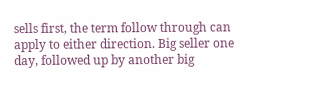sells first, the term follow through can apply to either direction. Big seller one day, followed up by another big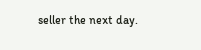seller the next day.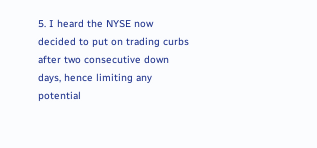5. I heard the NYSE now decided to put on trading curbs after two consecutive down days, hence limiting any potential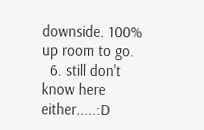downside. 100% up room to go.
  6. still don't know here either.....:D